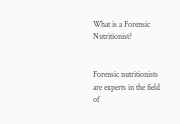What is a Forensic Nutritionist?


Forensic nutritionists are experts in the field of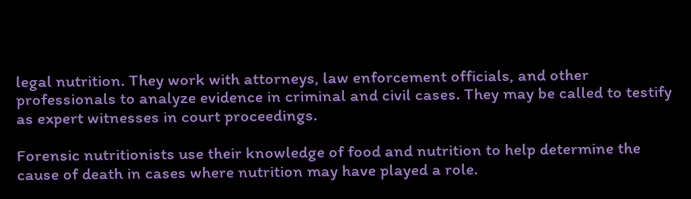legal nutrition. They work with attorneys, law enforcement officials, and other professionals to analyze evidence in criminal and civil cases. They may be called to testify as expert witnesses in court proceedings.

Forensic nutritionists use their knowledge of food and nutrition to help determine the cause of death in cases where nutrition may have played a role.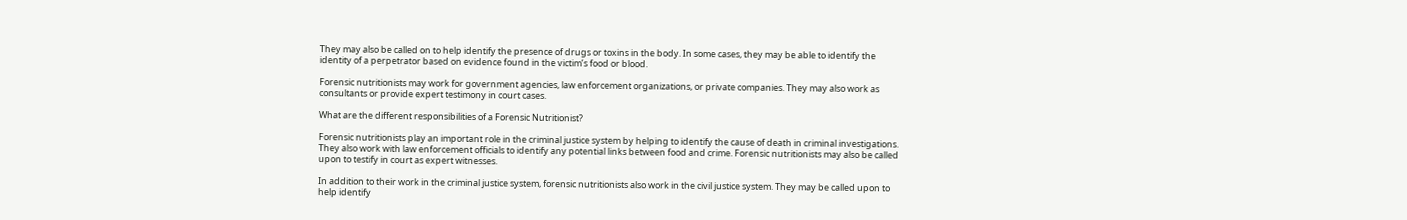They may also be called on to help identify the presence of drugs or toxins in the body. In some cases, they may be able to identify the identity of a perpetrator based on evidence found in the victim’s food or blood.

Forensic nutritionists may work for government agencies, law enforcement organizations, or private companies. They may also work as consultants or provide expert testimony in court cases.

What are the different responsibilities of a Forensic Nutritionist?

Forensic nutritionists play an important role in the criminal justice system by helping to identify the cause of death in criminal investigations. They also work with law enforcement officials to identify any potential links between food and crime. Forensic nutritionists may also be called upon to testify in court as expert witnesses.

In addition to their work in the criminal justice system, forensic nutritionists also work in the civil justice system. They may be called upon to help identify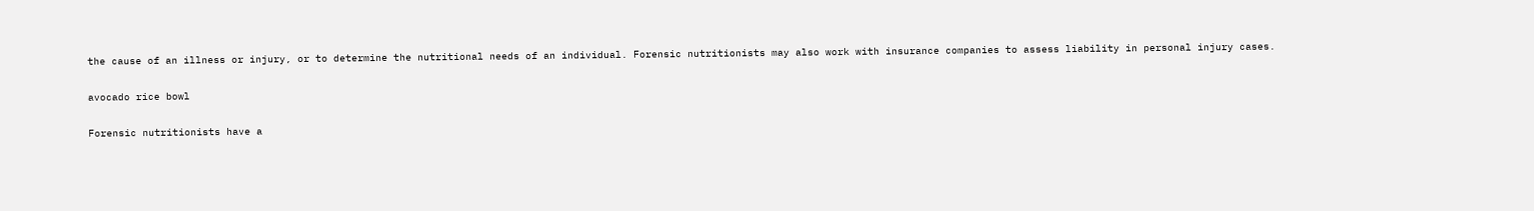the cause of an illness or injury, or to determine the nutritional needs of an individual. Forensic nutritionists may also work with insurance companies to assess liability in personal injury cases.

avocado rice bowl

Forensic nutritionists have a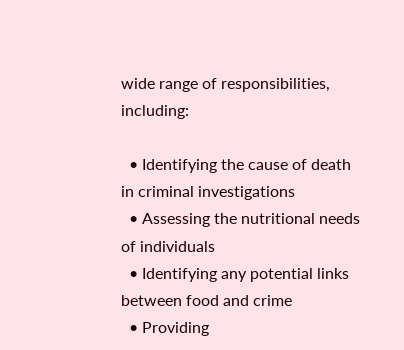wide range of responsibilities, including:

  • Identifying the cause of death in criminal investigations
  • Assessing the nutritional needs of individuals
  • Identifying any potential links between food and crime
  • Providing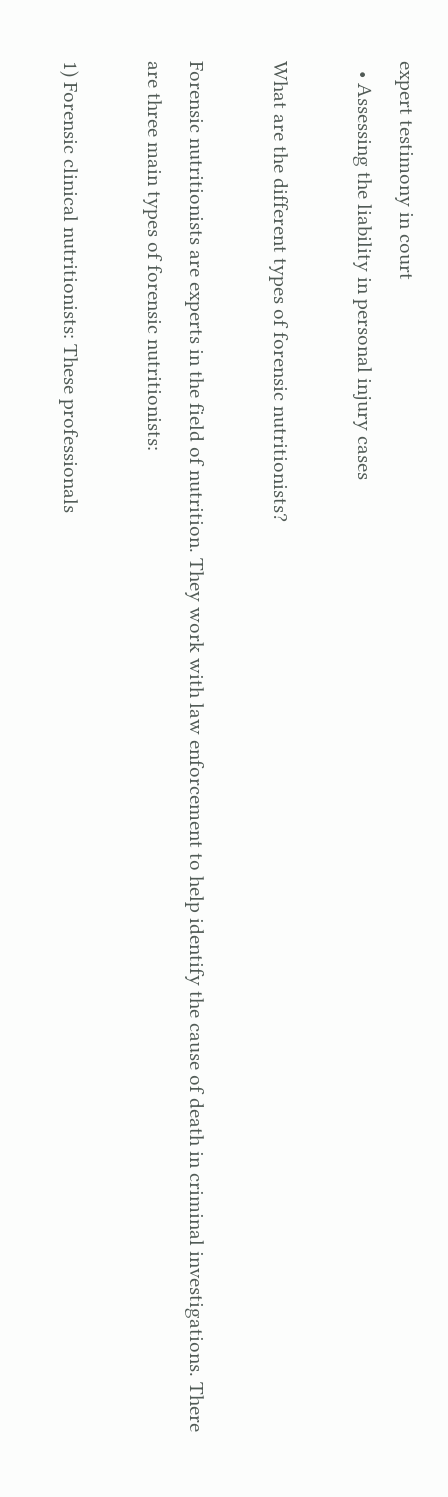expert testimony in court
  • Assessing the liability in personal injury cases

What are the different types of forensic nutritionists?

Forensic nutritionists are experts in the field of nutrition. They work with law enforcement to help identify the cause of death in criminal investigations. There are three main types of forensic nutritionists:

1) Forensic clinical nutritionists: These professionals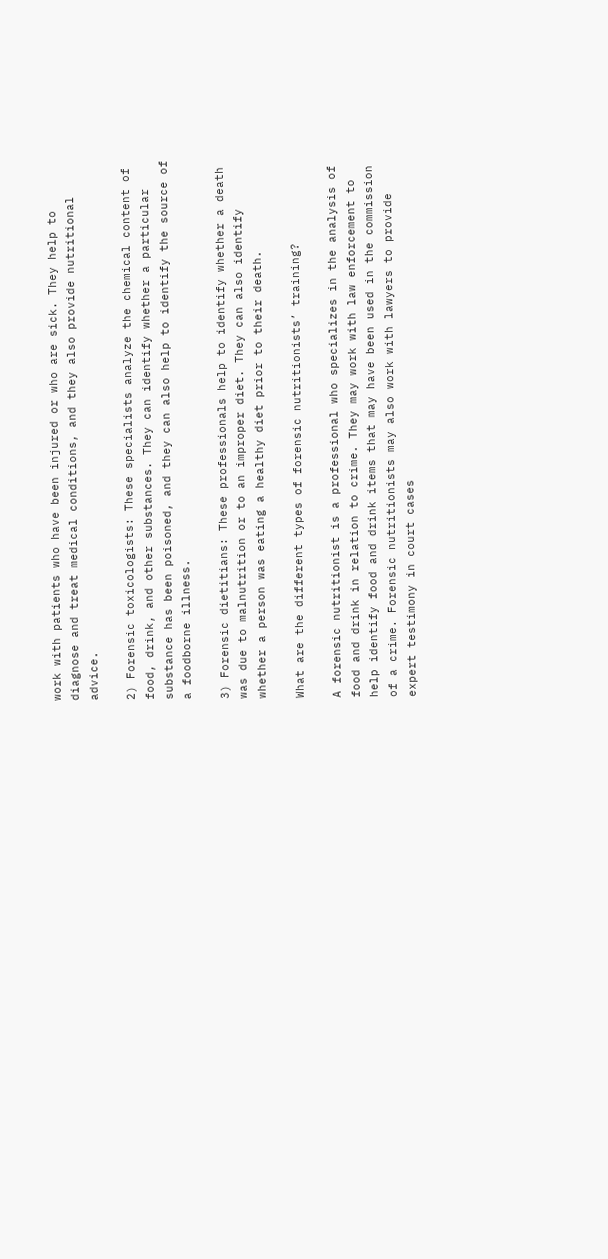work with patients who have been injured or who are sick. They help to diagnose and treat medical conditions, and they also provide nutritional advice.

2) Forensic toxicologists: These specialists analyze the chemical content of food, drink, and other substances. They can identify whether a particular substance has been poisoned, and they can also help to identify the source of a foodborne illness.

3) Forensic dietitians: These professionals help to identify whether a death was due to malnutrition or to an improper diet. They can also identify whether a person was eating a healthy diet prior to their death.

What are the different types of forensic nutritionists’ training?

A forensic nutritionist is a professional who specializes in the analysis of food and drink in relation to crime. They may work with law enforcement to help identify food and drink items that may have been used in the commission of a crime. Forensic nutritionists may also work with lawyers to provide expert testimony in court cases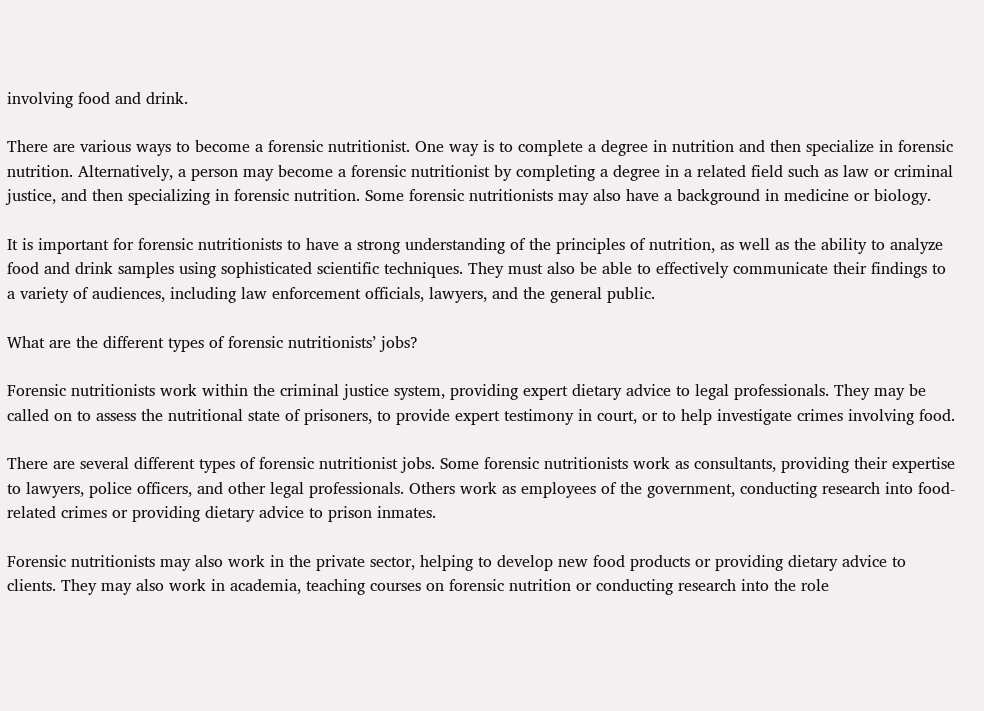involving food and drink.

There are various ways to become a forensic nutritionist. One way is to complete a degree in nutrition and then specialize in forensic nutrition. Alternatively, a person may become a forensic nutritionist by completing a degree in a related field such as law or criminal justice, and then specializing in forensic nutrition. Some forensic nutritionists may also have a background in medicine or biology.

It is important for forensic nutritionists to have a strong understanding of the principles of nutrition, as well as the ability to analyze food and drink samples using sophisticated scientific techniques. They must also be able to effectively communicate their findings to a variety of audiences, including law enforcement officials, lawyers, and the general public.

What are the different types of forensic nutritionists’ jobs?

Forensic nutritionists work within the criminal justice system, providing expert dietary advice to legal professionals. They may be called on to assess the nutritional state of prisoners, to provide expert testimony in court, or to help investigate crimes involving food.

There are several different types of forensic nutritionist jobs. Some forensic nutritionists work as consultants, providing their expertise to lawyers, police officers, and other legal professionals. Others work as employees of the government, conducting research into food-related crimes or providing dietary advice to prison inmates.

Forensic nutritionists may also work in the private sector, helping to develop new food products or providing dietary advice to clients. They may also work in academia, teaching courses on forensic nutrition or conducting research into the role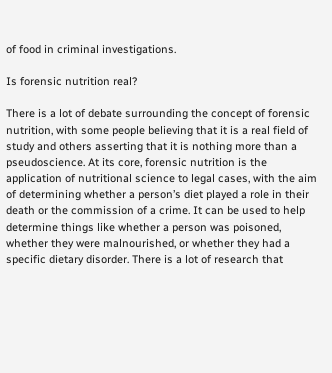of food in criminal investigations.

Is forensic nutrition real?

There is a lot of debate surrounding the concept of forensic nutrition, with some people believing that it is a real field of study and others asserting that it is nothing more than a pseudoscience. At its core, forensic nutrition is the application of nutritional science to legal cases, with the aim of determining whether a person’s diet played a role in their death or the commission of a crime. It can be used to help determine things like whether a person was poisoned, whether they were malnourished, or whether they had a specific dietary disorder. There is a lot of research that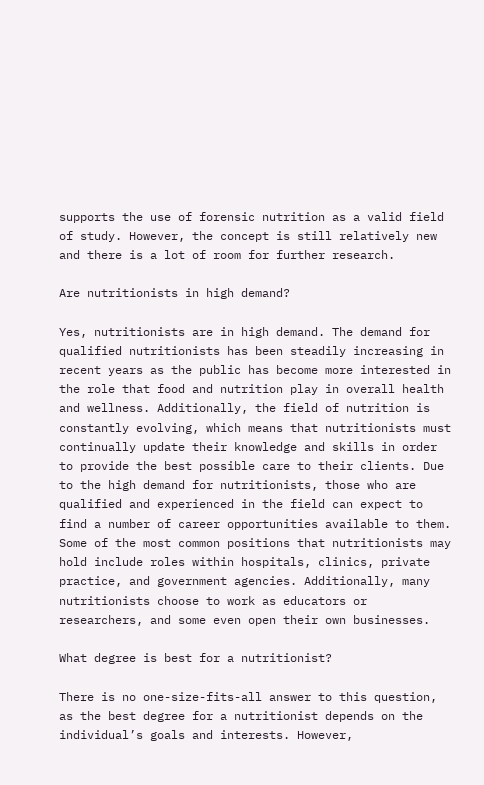supports the use of forensic nutrition as a valid field of study. However, the concept is still relatively new and there is a lot of room for further research.

Are nutritionists in high demand?

Yes, nutritionists are in high demand. The demand for qualified nutritionists has been steadily increasing in recent years as the public has become more interested in the role that food and nutrition play in overall health and wellness. Additionally, the field of nutrition is constantly evolving, which means that nutritionists must continually update their knowledge and skills in order to provide the best possible care to their clients. Due to the high demand for nutritionists, those who are qualified and experienced in the field can expect to find a number of career opportunities available to them. Some of the most common positions that nutritionists may hold include roles within hospitals, clinics, private practice, and government agencies. Additionally, many nutritionists choose to work as educators or researchers, and some even open their own businesses.

What degree is best for a nutritionist?

There is no one-size-fits-all answer to this question, as the best degree for a nutritionist depends on the individual’s goals and interests. However,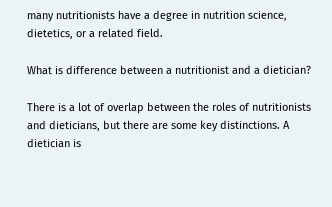many nutritionists have a degree in nutrition science, dietetics, or a related field.

What is difference between a nutritionist and a dietician?

There is a lot of overlap between the roles of nutritionists and dieticians, but there are some key distinctions. A dietician is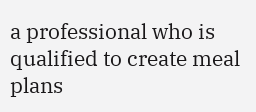a professional who is qualified to create meal plans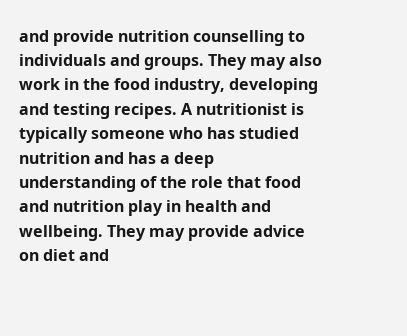and provide nutrition counselling to individuals and groups. They may also work in the food industry, developing and testing recipes. A nutritionist is typically someone who has studied nutrition and has a deep understanding of the role that food and nutrition play in health and wellbeing. They may provide advice on diet and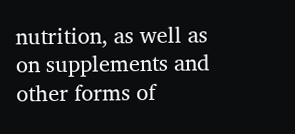nutrition, as well as on supplements and other forms of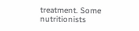treatment. Some nutritionists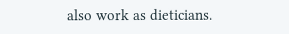also work as dieticians.